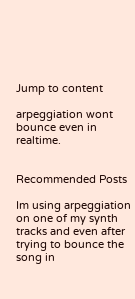Jump to content

arpeggiation wont bounce even in realtime.


Recommended Posts

Im using arpeggiation on one of my synth tracks and even after trying to bounce the song in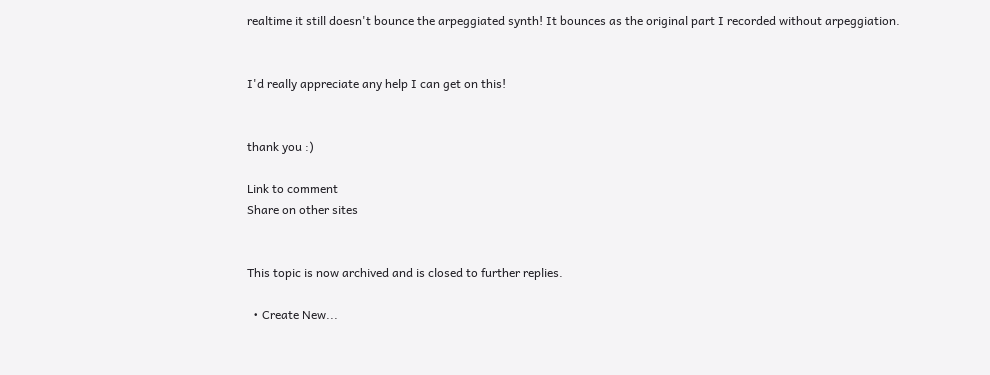realtime it still doesn't bounce the arpeggiated synth! It bounces as the original part I recorded without arpeggiation.


I'd really appreciate any help I can get on this!


thank you :)

Link to comment
Share on other sites


This topic is now archived and is closed to further replies.

  • Create New...